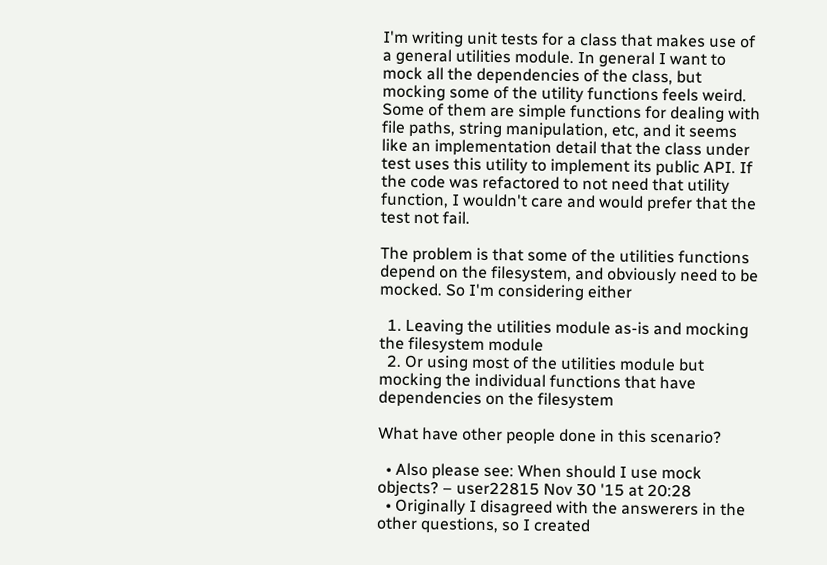I'm writing unit tests for a class that makes use of a general utilities module. In general I want to mock all the dependencies of the class, but mocking some of the utility functions feels weird. Some of them are simple functions for dealing with file paths, string manipulation, etc, and it seems like an implementation detail that the class under test uses this utility to implement its public API. If the code was refactored to not need that utility function, I wouldn't care and would prefer that the test not fail.

The problem is that some of the utilities functions depend on the filesystem, and obviously need to be mocked. So I'm considering either

  1. Leaving the utilities module as-is and mocking the filesystem module
  2. Or using most of the utilities module but mocking the individual functions that have dependencies on the filesystem

What have other people done in this scenario?

  • Also please see: When should I use mock objects? – user22815 Nov 30 '15 at 20:28
  • Originally I disagreed with the answerers in the other questions, so I created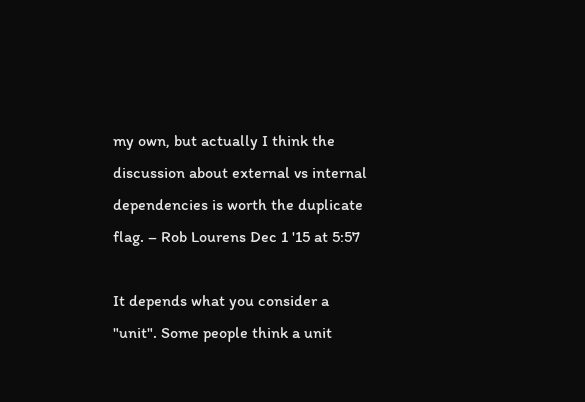my own, but actually I think the discussion about external vs internal dependencies is worth the duplicate flag. – Rob Lourens Dec 1 '15 at 5:57

It depends what you consider a "unit". Some people think a unit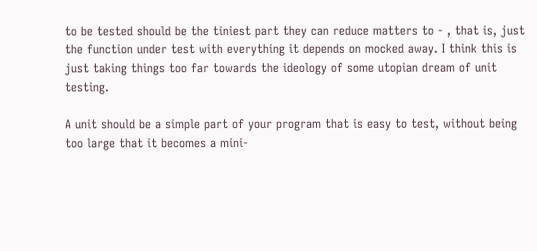to be tested should be the tiniest part they can reduce matters to - , that is, just the function under test with everything it depends on mocked away. I think this is just taking things too far towards the ideology of some utopian dream of unit testing.

A unit should be a simple part of your program that is easy to test, without being too large that it becomes a mini-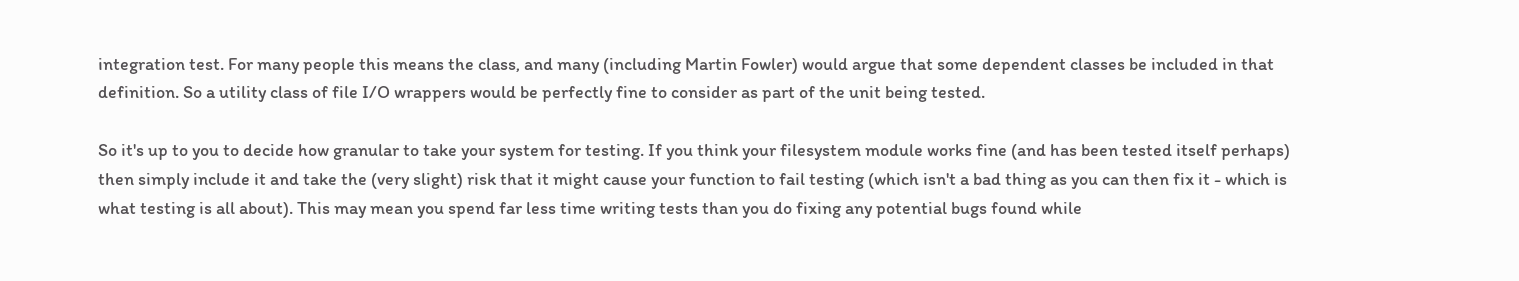integration test. For many people this means the class, and many (including Martin Fowler) would argue that some dependent classes be included in that definition. So a utility class of file I/O wrappers would be perfectly fine to consider as part of the unit being tested.

So it's up to you to decide how granular to take your system for testing. If you think your filesystem module works fine (and has been tested itself perhaps) then simply include it and take the (very slight) risk that it might cause your function to fail testing (which isn't a bad thing as you can then fix it - which is what testing is all about). This may mean you spend far less time writing tests than you do fixing any potential bugs found while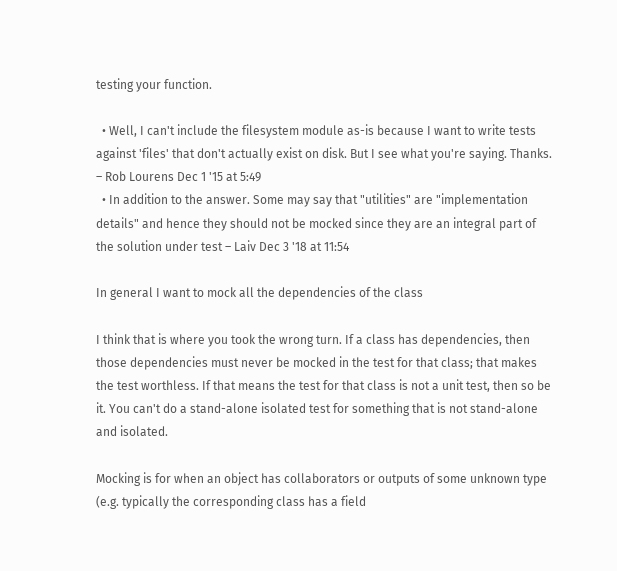testing your function.

  • Well, I can't include the filesystem module as-is because I want to write tests against 'files' that don't actually exist on disk. But I see what you're saying. Thanks. – Rob Lourens Dec 1 '15 at 5:49
  • In addition to the answer. Some may say that "utilities" are "implementation details" and hence they should not be mocked since they are an integral part of the solution under test – Laiv Dec 3 '18 at 11:54

In general I want to mock all the dependencies of the class

I think that is where you took the wrong turn. If a class has dependencies, then those dependencies must never be mocked in the test for that class; that makes the test worthless. If that means the test for that class is not a unit test, then so be it. You can't do a stand-alone isolated test for something that is not stand-alone and isolated.

Mocking is for when an object has collaborators or outputs of some unknown type (e.g. typically the corresponding class has a field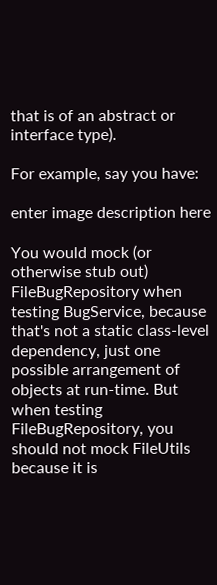that is of an abstract or interface type).

For example, say you have:

enter image description here

You would mock (or otherwise stub out) FileBugRepository when testing BugService, because that's not a static class-level dependency, just one possible arrangement of objects at run-time. But when testing FileBugRepository, you should not mock FileUtils because it is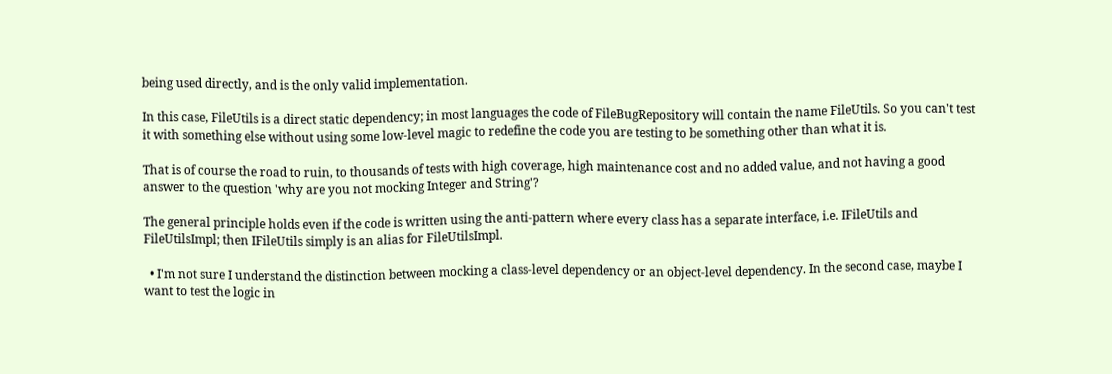being used directly, and is the only valid implementation.

In this case, FileUtils is a direct static dependency; in most languages the code of FileBugRepository will contain the name FileUtils. So you can't test it with something else without using some low-level magic to redefine the code you are testing to be something other than what it is.

That is of course the road to ruin, to thousands of tests with high coverage, high maintenance cost and no added value, and not having a good answer to the question 'why are you not mocking Integer and String'?

The general principle holds even if the code is written using the anti-pattern where every class has a separate interface, i.e. IFileUtils and FileUtilsImpl; then IFileUtils simply is an alias for FileUtilsImpl.

  • I'm not sure I understand the distinction between mocking a class-level dependency or an object-level dependency. In the second case, maybe I want to test the logic in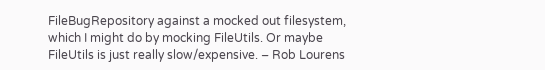FileBugRepository against a mocked out filesystem, which I might do by mocking FileUtils. Or maybe FileUtils is just really slow/expensive. – Rob Lourens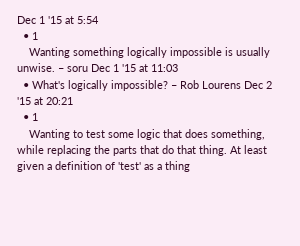Dec 1 '15 at 5:54
  • 1
    Wanting something logically impossible is usually unwise. – soru Dec 1 '15 at 11:03
  • What's logically impossible? – Rob Lourens Dec 2 '15 at 20:21
  • 1
    Wanting to test some logic that does something, while replacing the parts that do that thing. At least given a definition of 'test' as a thing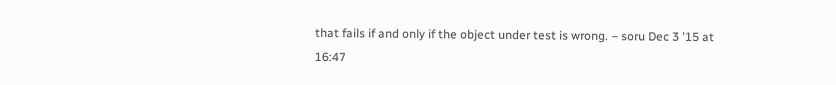that fails if and only if the object under test is wrong. – soru Dec 3 '15 at 16:47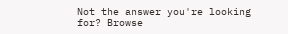Not the answer you're looking for? Browse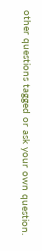other questions tagged or ask your own question.